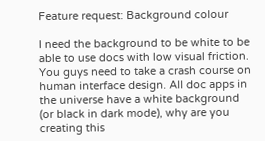Feature request: Background colour

I need the background to be white to be able to use docs with low visual friction. You guys need to take a crash course on human interface design. All doc apps in the universe have a white background (or black in dark mode), why are you creating this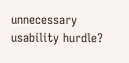unnecessary usability hurdle?